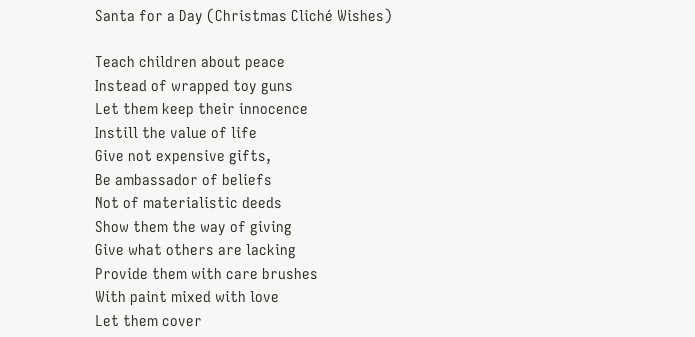Santa for a Day (Christmas Cliché Wishes)

Teach children about peace
Instead of wrapped toy guns
Let them keep their innocence
Instill the value of life
Give not expensive gifts,
Be ambassador of beliefs
Not of materialistic deeds
Show them the way of giving
Give what others are lacking
Provide them with care brushes
With paint mixed with love
Let them cover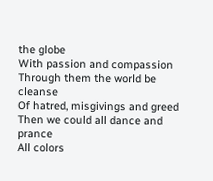the globe
With passion and compassion
Through them the world be cleanse
Of hatred, misgivings and greed
Then we could all dance and prance
All colors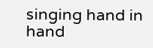singing hand in hand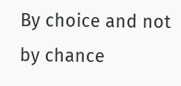By choice and not by chance